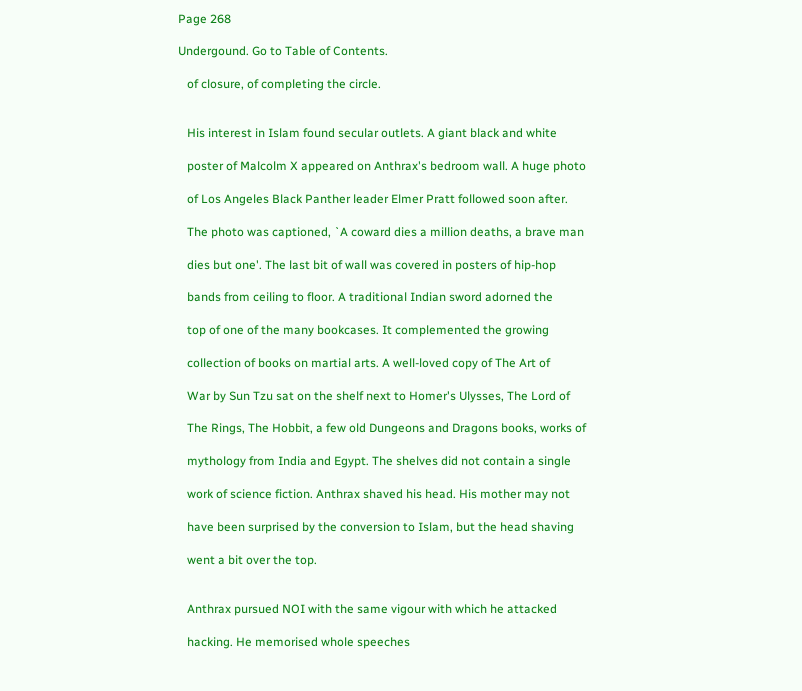Page 268

Undergound. Go to Table of Contents.

   of closure, of completing the circle.


   His interest in Islam found secular outlets. A giant black and white

   poster of Malcolm X appeared on Anthrax's bedroom wall. A huge photo

   of Los Angeles Black Panther leader Elmer Pratt followed soon after.

   The photo was captioned, `A coward dies a million deaths, a brave man

   dies but one'. The last bit of wall was covered in posters of hip-hop

   bands from ceiling to floor. A traditional Indian sword adorned the

   top of one of the many bookcases. It complemented the growing

   collection of books on martial arts. A well-loved copy of The Art of

   War by Sun Tzu sat on the shelf next to Homer's Ulysses, The Lord of

   The Rings, The Hobbit, a few old Dungeons and Dragons books, works of

   mythology from India and Egypt. The shelves did not contain a single

   work of science fiction. Anthrax shaved his head. His mother may not

   have been surprised by the conversion to Islam, but the head shaving

   went a bit over the top.


   Anthrax pursued NOI with the same vigour with which he attacked

   hacking. He memorised whole speeches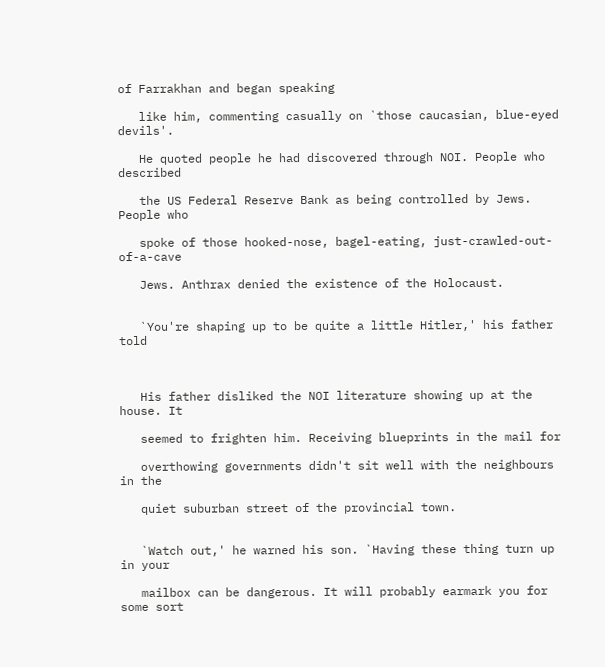of Farrakhan and began speaking

   like him, commenting casually on `those caucasian, blue-eyed devils'.

   He quoted people he had discovered through NOI. People who described

   the US Federal Reserve Bank as being controlled by Jews. People who

   spoke of those hooked-nose, bagel-eating, just-crawled-out-of-a-cave

   Jews. Anthrax denied the existence of the Holocaust.


   `You're shaping up to be quite a little Hitler,' his father told



   His father disliked the NOI literature showing up at the house. It

   seemed to frighten him. Receiving blueprints in the mail for

   overthowing governments didn't sit well with the neighbours in the

   quiet suburban street of the provincial town.


   `Watch out,' he warned his son. `Having these thing turn up in your

   mailbox can be dangerous. It will probably earmark you for some sort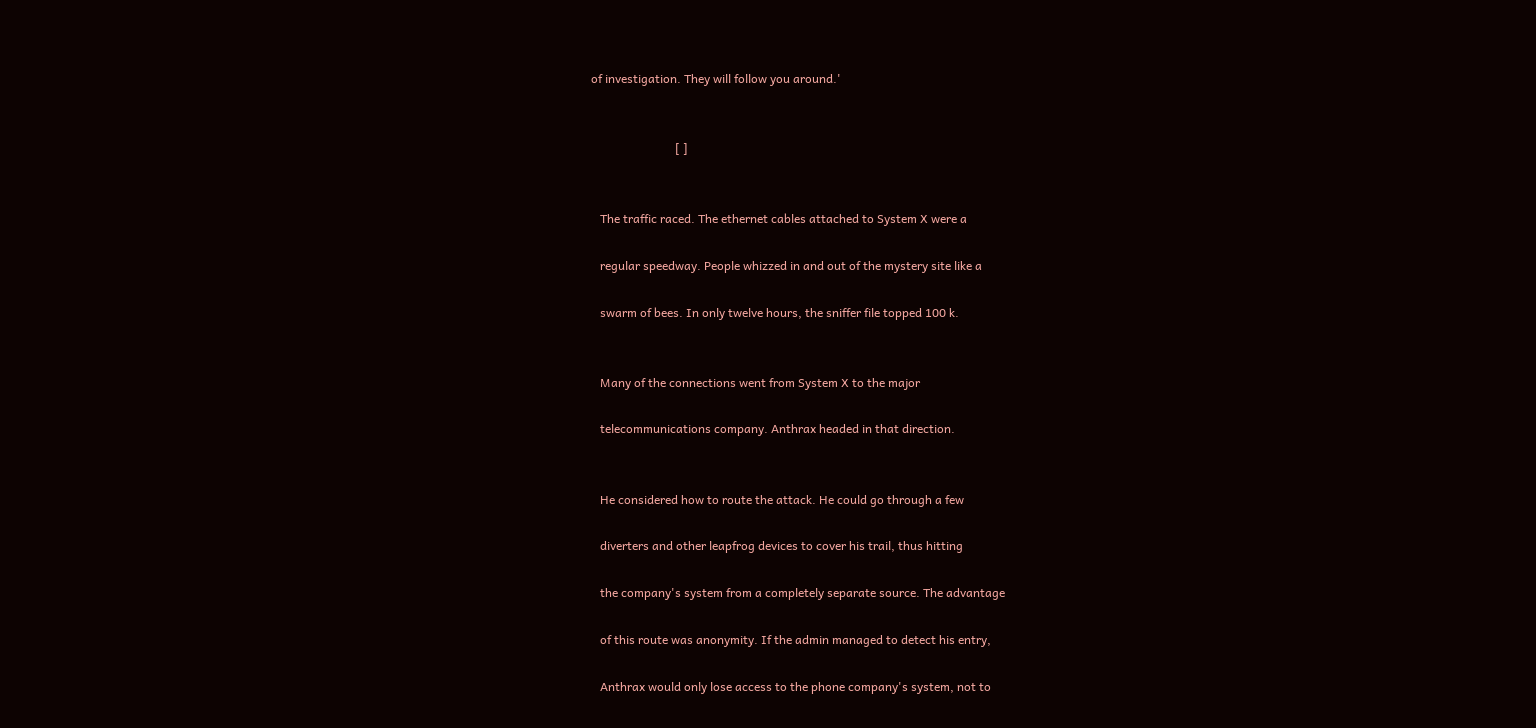of investigation. They will follow you around.'


                            [ ]


   The traffic raced. The ethernet cables attached to System X were a

   regular speedway. People whizzed in and out of the mystery site like a

   swarm of bees. In only twelve hours, the sniffer file topped 100 k.


   Many of the connections went from System X to the major

   telecommunications company. Anthrax headed in that direction.


   He considered how to route the attack. He could go through a few

   diverters and other leapfrog devices to cover his trail, thus hitting

   the company's system from a completely separate source. The advantage

   of this route was anonymity. If the admin managed to detect his entry,

   Anthrax would only lose access to the phone company's system, not to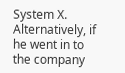System X. Alternatively, if he went in to the company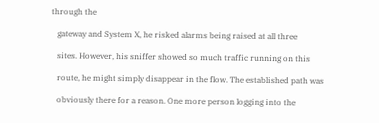through the

   gateway and System X, he risked alarms being raised at all three

   sites. However, his sniffer showed so much traffic running on this

   route, he might simply disappear in the flow. The established path was

   obviously there for a reason. One more person logging into the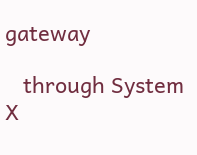gateway

   through System X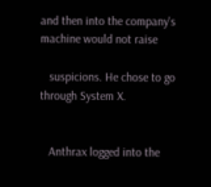and then into the company's machine would not raise

   suspicions. He chose to go through System X.


   Anthrax logged into the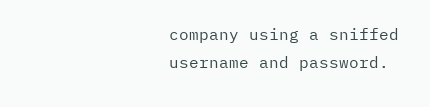company using a sniffed username and password.